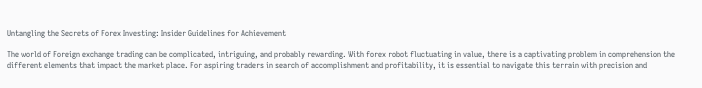Untangling the Secrets of Forex Investing: Insider Guidelines for Achievement

The world of Foreign exchange trading can be complicated, intriguing, and probably rewarding. With forex robot fluctuating in value, there is a captivating problem in comprehension the different elements that impact the market place. For aspiring traders in search of accomplishment and profitability, it is essential to navigate this terrain with precision and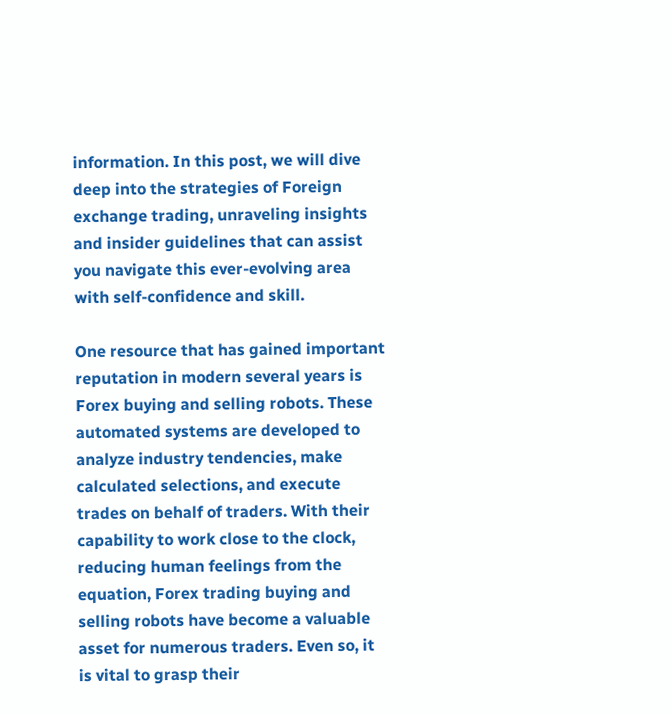information. In this post, we will dive deep into the strategies of Foreign exchange trading, unraveling insights and insider guidelines that can assist you navigate this ever-evolving area with self-confidence and skill.

One resource that has gained important reputation in modern several years is Forex buying and selling robots. These automated systems are developed to analyze industry tendencies, make calculated selections, and execute trades on behalf of traders. With their capability to work close to the clock, reducing human feelings from the equation, Forex trading buying and selling robots have become a valuable asset for numerous traders. Even so, it is vital to grasp their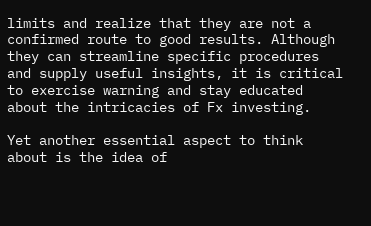limits and realize that they are not a confirmed route to good results. Although they can streamline specific procedures and supply useful insights, it is critical to exercise warning and stay educated about the intricacies of Fx investing.

Yet another essential aspect to think about is the idea of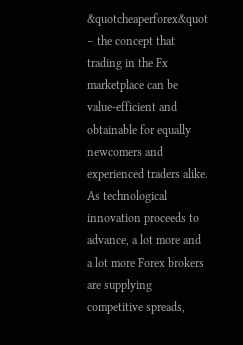&quotcheaperforex&quot – the concept that trading in the Fx marketplace can be value-efficient and obtainable for equally newcomers and experienced traders alike. As technological innovation proceeds to advance, a lot more and a lot more Forex brokers are supplying competitive spreads,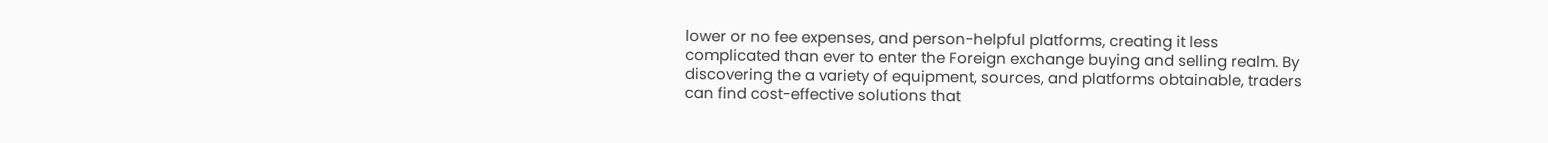lower or no fee expenses, and person-helpful platforms, creating it less complicated than ever to enter the Foreign exchange buying and selling realm. By discovering the a variety of equipment, sources, and platforms obtainable, traders can find cost-effective solutions that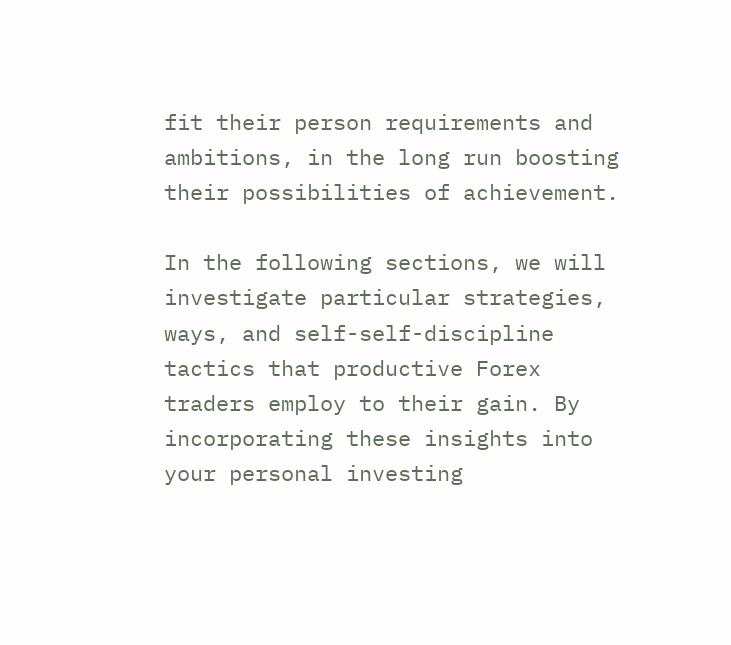fit their person requirements and ambitions, in the long run boosting their possibilities of achievement.

In the following sections, we will investigate particular strategies, ways, and self-self-discipline tactics that productive Forex traders employ to their gain. By incorporating these insights into your personal investing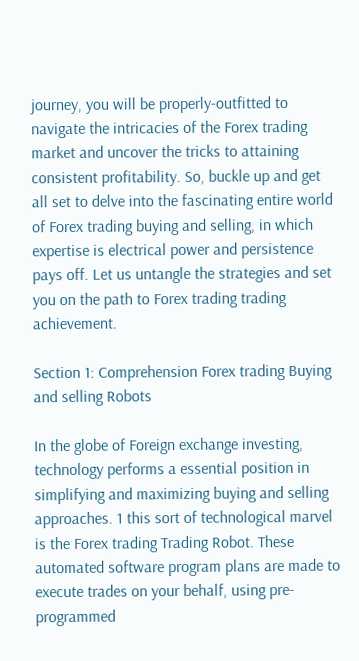journey, you will be properly-outfitted to navigate the intricacies of the Forex trading market and uncover the tricks to attaining consistent profitability. So, buckle up and get all set to delve into the fascinating entire world of Forex trading buying and selling, in which expertise is electrical power and persistence pays off. Let us untangle the strategies and set you on the path to Forex trading trading achievement.

Section 1: Comprehension Forex trading Buying and selling Robots

In the globe of Foreign exchange investing, technology performs a essential position in simplifying and maximizing buying and selling approaches. 1 this sort of technological marvel is the Forex trading Trading Robot. These automated software program plans are made to execute trades on your behalf, using pre-programmed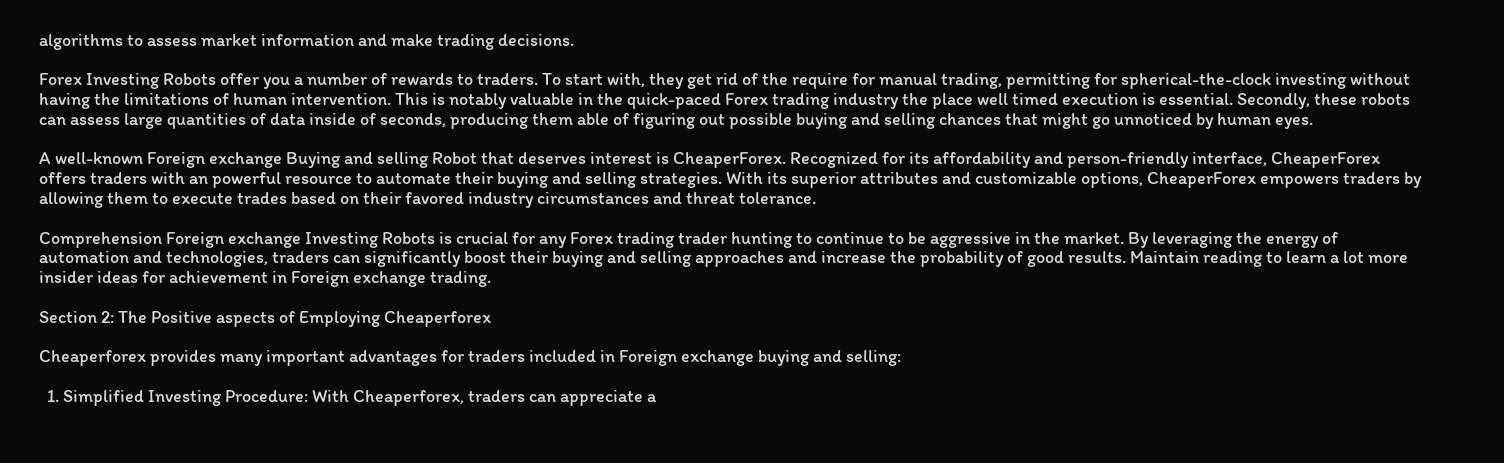algorithms to assess market information and make trading decisions.

Forex Investing Robots offer you a number of rewards to traders. To start with, they get rid of the require for manual trading, permitting for spherical-the-clock investing without having the limitations of human intervention. This is notably valuable in the quick-paced Forex trading industry the place well timed execution is essential. Secondly, these robots can assess large quantities of data inside of seconds, producing them able of figuring out possible buying and selling chances that might go unnoticed by human eyes.

A well-known Foreign exchange Buying and selling Robot that deserves interest is CheaperForex. Recognized for its affordability and person-friendly interface, CheaperForex offers traders with an powerful resource to automate their buying and selling strategies. With its superior attributes and customizable options, CheaperForex empowers traders by allowing them to execute trades based on their favored industry circumstances and threat tolerance.

Comprehension Foreign exchange Investing Robots is crucial for any Forex trading trader hunting to continue to be aggressive in the market. By leveraging the energy of automation and technologies, traders can significantly boost their buying and selling approaches and increase the probability of good results. Maintain reading to learn a lot more insider ideas for achievement in Foreign exchange trading.

Section 2: The Positive aspects of Employing Cheaperforex

Cheaperforex provides many important advantages for traders included in Foreign exchange buying and selling:

  1. Simplified Investing Procedure: With Cheaperforex, traders can appreciate a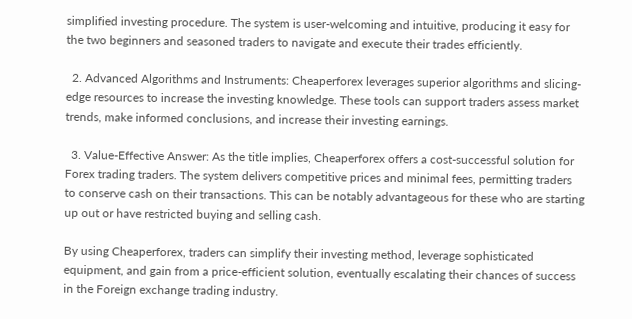simplified investing procedure. The system is user-welcoming and intuitive, producing it easy for the two beginners and seasoned traders to navigate and execute their trades efficiently.

  2. Advanced Algorithms and Instruments: Cheaperforex leverages superior algorithms and slicing-edge resources to increase the investing knowledge. These tools can support traders assess market trends, make informed conclusions, and increase their investing earnings.

  3. Value-Effective Answer: As the title implies, Cheaperforex offers a cost-successful solution for Forex trading traders. The system delivers competitive prices and minimal fees, permitting traders to conserve cash on their transactions. This can be notably advantageous for these who are starting up out or have restricted buying and selling cash.

By using Cheaperforex, traders can simplify their investing method, leverage sophisticated equipment, and gain from a price-efficient solution, eventually escalating their chances of success in the Foreign exchange trading industry.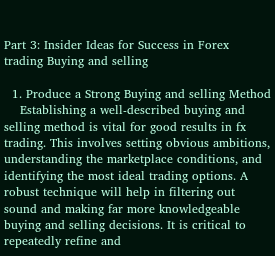Part 3: Insider Ideas for Success in Forex trading Buying and selling

  1. Produce a Strong Buying and selling Method
    Establishing a well-described buying and selling method is vital for good results in fx trading. This involves setting obvious ambitions, understanding the marketplace conditions, and identifying the most ideal trading options. A robust technique will help in filtering out sound and making far more knowledgeable buying and selling decisions. It is critical to repeatedly refine and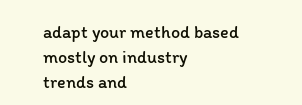adapt your method based mostly on industry trends and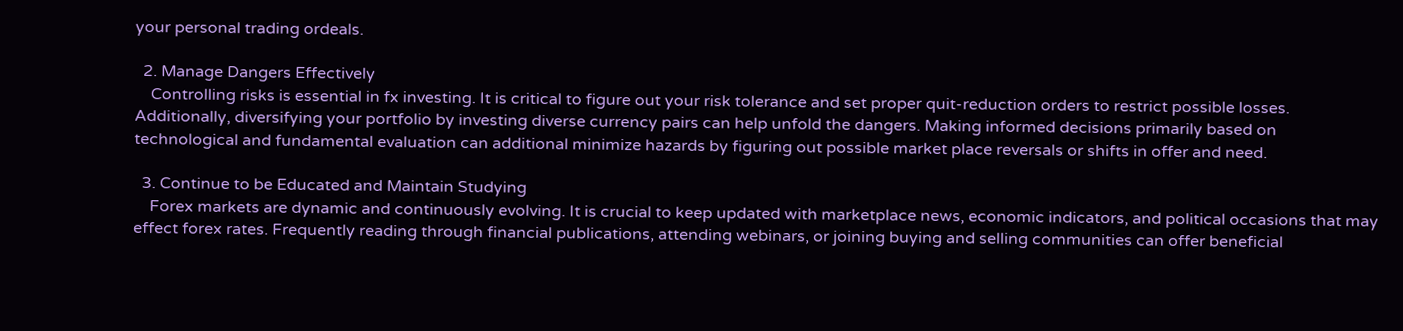your personal trading ordeals.

  2. Manage Dangers Effectively
    Controlling risks is essential in fx investing. It is critical to figure out your risk tolerance and set proper quit-reduction orders to restrict possible losses. Additionally, diversifying your portfolio by investing diverse currency pairs can help unfold the dangers. Making informed decisions primarily based on technological and fundamental evaluation can additional minimize hazards by figuring out possible market place reversals or shifts in offer and need.

  3. Continue to be Educated and Maintain Studying
    Forex markets are dynamic and continuously evolving. It is crucial to keep updated with marketplace news, economic indicators, and political occasions that may effect forex rates. Frequently reading through financial publications, attending webinars, or joining buying and selling communities can offer beneficial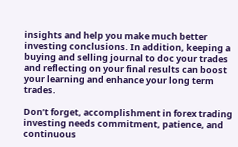insights and help you make much better investing conclusions. In addition, keeping a buying and selling journal to doc your trades and reflecting on your final results can boost your learning and enhance your long term trades.

Don’t forget, accomplishment in forex trading investing needs commitment, patience, and continuous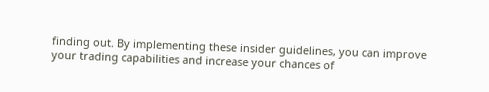finding out. By implementing these insider guidelines, you can improve your trading capabilities and increase your chances of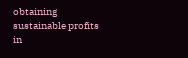obtaining sustainable profits in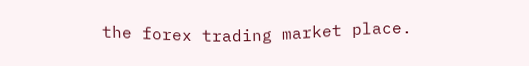the forex trading market place.